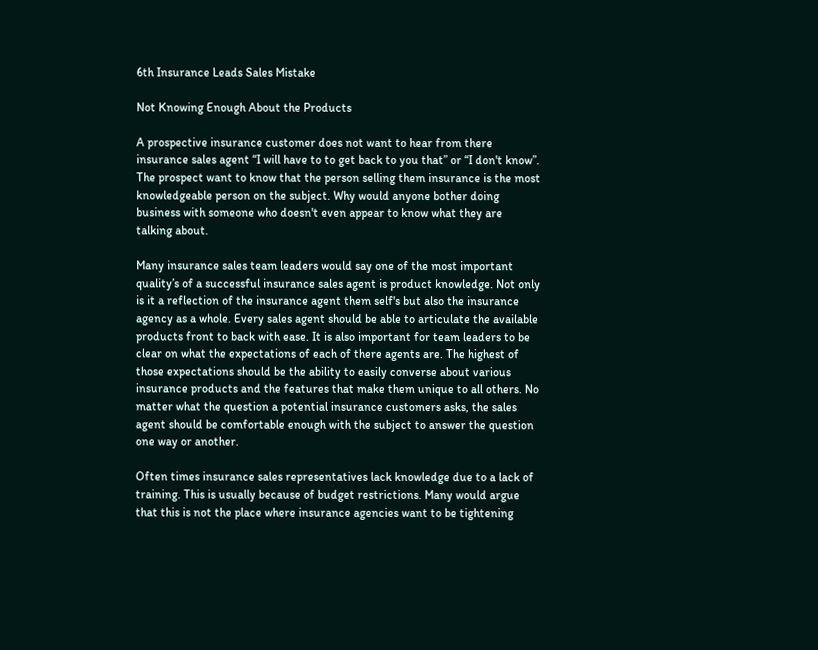6th Insurance Leads Sales Mistake

Not Knowing Enough About the Products

A prospective insurance customer does not want to hear from there insurance sales agent “I will have to to get back to you that” or “I don't know”. The prospect want to know that the person selling them insurance is the most knowledgeable person on the subject. Why would anyone bother doing business with someone who doesn't even appear to know what they are talking about.

Many insurance sales team leaders would say one of the most important quality’s of a successful insurance sales agent is product knowledge. Not only is it a reflection of the insurance agent them self's but also the insurance agency as a whole. Every sales agent should be able to articulate the available products front to back with ease. It is also important for team leaders to be clear on what the expectations of each of there agents are. The highest of those expectations should be the ability to easily converse about various insurance products and the features that make them unique to all others. No matter what the question a potential insurance customers asks, the sales agent should be comfortable enough with the subject to answer the question one way or another.

Often times insurance sales representatives lack knowledge due to a lack of training. This is usually because of budget restrictions. Many would argue that this is not the place where insurance agencies want to be tightening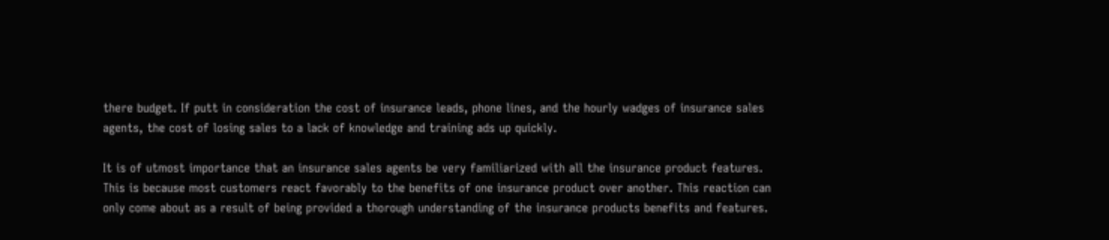there budget. If putt in consideration the cost of insurance leads, phone lines, and the hourly wadges of insurance sales agents, the cost of losing sales to a lack of knowledge and training ads up quickly.

It is of utmost importance that an insurance sales agents be very familiarized with all the insurance product features. This is because most customers react favorably to the benefits of one insurance product over another. This reaction can only come about as a result of being provided a thorough understanding of the insurance products benefits and features.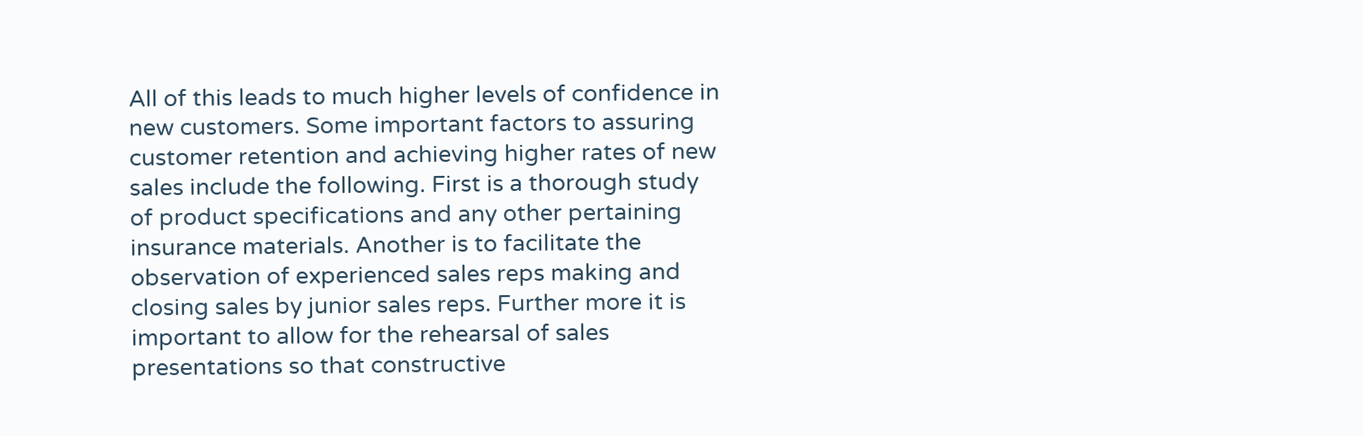All of this leads to much higher levels of confidence in new customers. Some important factors to assuring customer retention and achieving higher rates of new sales include the following. First is a thorough study of product specifications and any other pertaining insurance materials. Another is to facilitate the observation of experienced sales reps making and closing sales by junior sales reps. Further more it is important to allow for the rehearsal of sales presentations so that constructive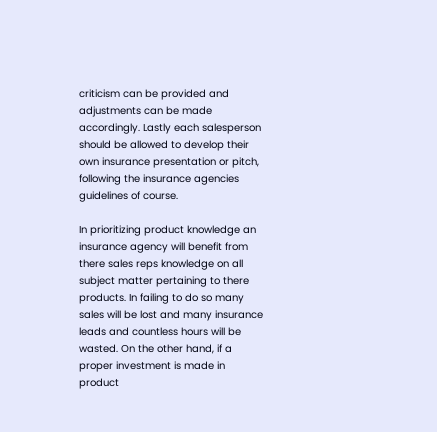criticism can be provided and adjustments can be made accordingly. Lastly each salesperson should be allowed to develop their own insurance presentation or pitch, following the insurance agencies guidelines of course.

In prioritizing product knowledge an insurance agency will benefit from there sales reps knowledge on all subject matter pertaining to there products. In failing to do so many sales will be lost and many insurance leads and countless hours will be wasted. On the other hand, if a proper investment is made in product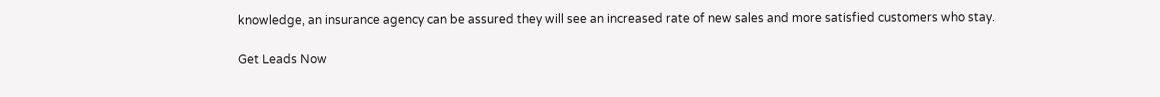knowledge, an insurance agency can be assured they will see an increased rate of new sales and more satisfied customers who stay.

Get Leads Now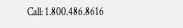Call: 1.800.486.8616